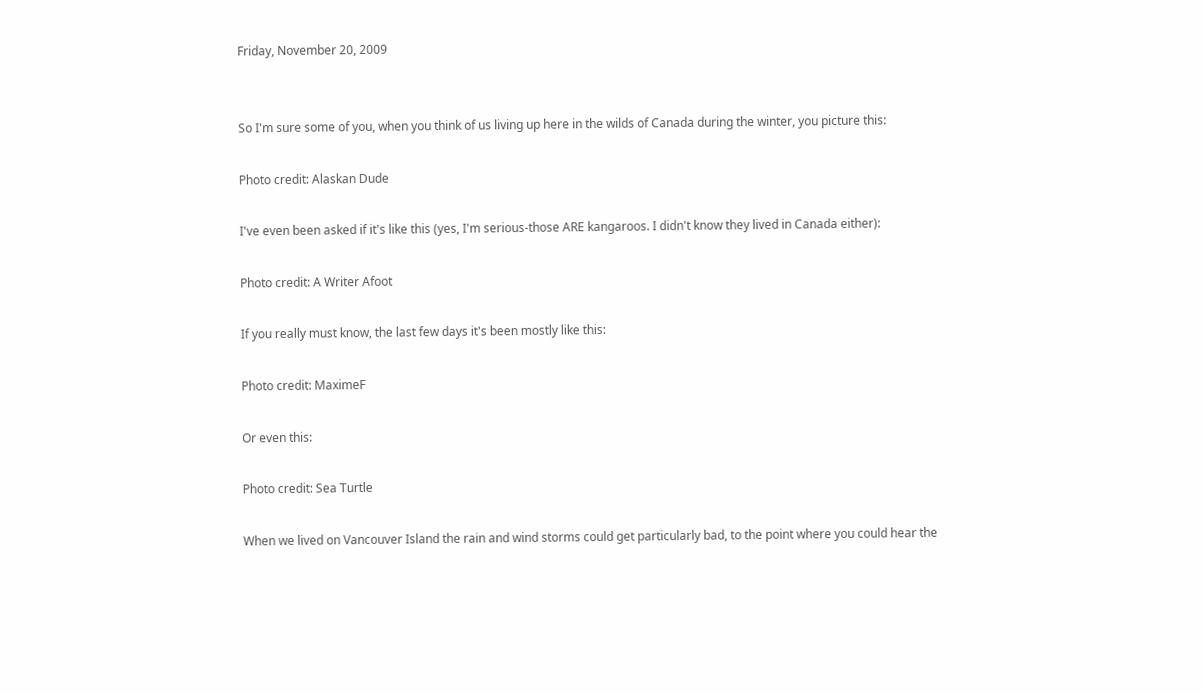Friday, November 20, 2009


So I'm sure some of you, when you think of us living up here in the wilds of Canada during the winter, you picture this:

Photo credit: Alaskan Dude

I've even been asked if it's like this (yes, I'm serious-those ARE kangaroos. I didn't know they lived in Canada either):

Photo credit: A Writer Afoot

If you really must know, the last few days it's been mostly like this:

Photo credit: MaximeF

Or even this:

Photo credit: Sea Turtle

When we lived on Vancouver Island the rain and wind storms could get particularly bad, to the point where you could hear the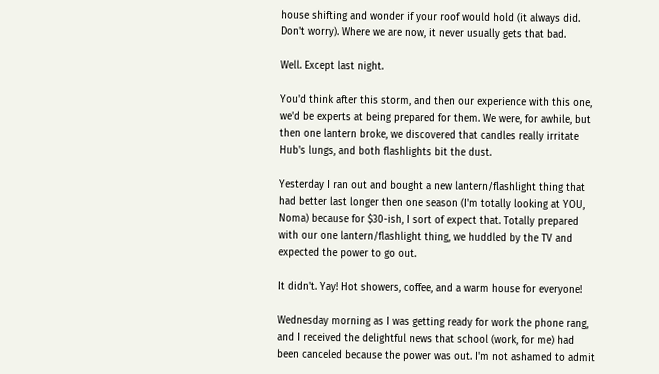house shifting and wonder if your roof would hold (it always did. Don't worry). Where we are now, it never usually gets that bad.

Well. Except last night.

You'd think after this storm, and then our experience with this one, we'd be experts at being prepared for them. We were, for awhile, but then one lantern broke, we discovered that candles really irritate Hub's lungs, and both flashlights bit the dust.

Yesterday I ran out and bought a new lantern/flashlight thing that had better last longer then one season (I'm totally looking at YOU, Noma) because for $30-ish, I sort of expect that. Totally prepared with our one lantern/flashlight thing, we huddled by the TV and expected the power to go out.

It didn't. Yay! Hot showers, coffee, and a warm house for everyone!

Wednesday morning as I was getting ready for work the phone rang, and I received the delightful news that school (work, for me) had been canceled because the power was out. I'm not ashamed to admit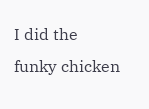I did the funky chicken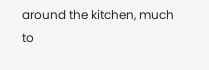around the kitchen, much to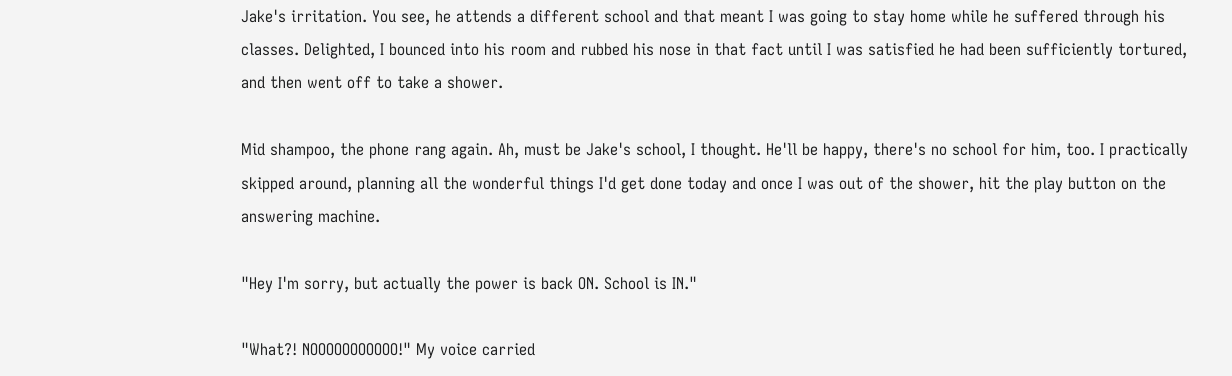Jake's irritation. You see, he attends a different school and that meant I was going to stay home while he suffered through his classes. Delighted, I bounced into his room and rubbed his nose in that fact until I was satisfied he had been sufficiently tortured, and then went off to take a shower.

Mid shampoo, the phone rang again. Ah, must be Jake's school, I thought. He'll be happy, there's no school for him, too. I practically skipped around, planning all the wonderful things I'd get done today and once I was out of the shower, hit the play button on the answering machine.

"Hey I'm sorry, but actually the power is back ON. School is IN."

"What?! NOOOOOOOOOOO!" My voice carried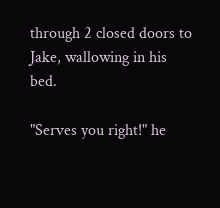through 2 closed doors to Jake, wallowing in his bed.

"Serves you right!" he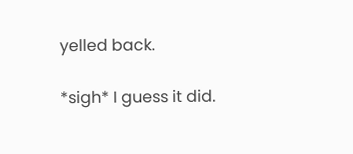yelled back.

*sigh* I guess it did.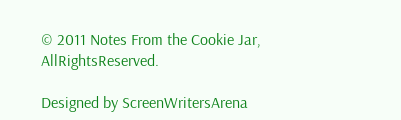© 2011 Notes From the Cookie Jar, AllRightsReserved.

Designed by ScreenWritersArena